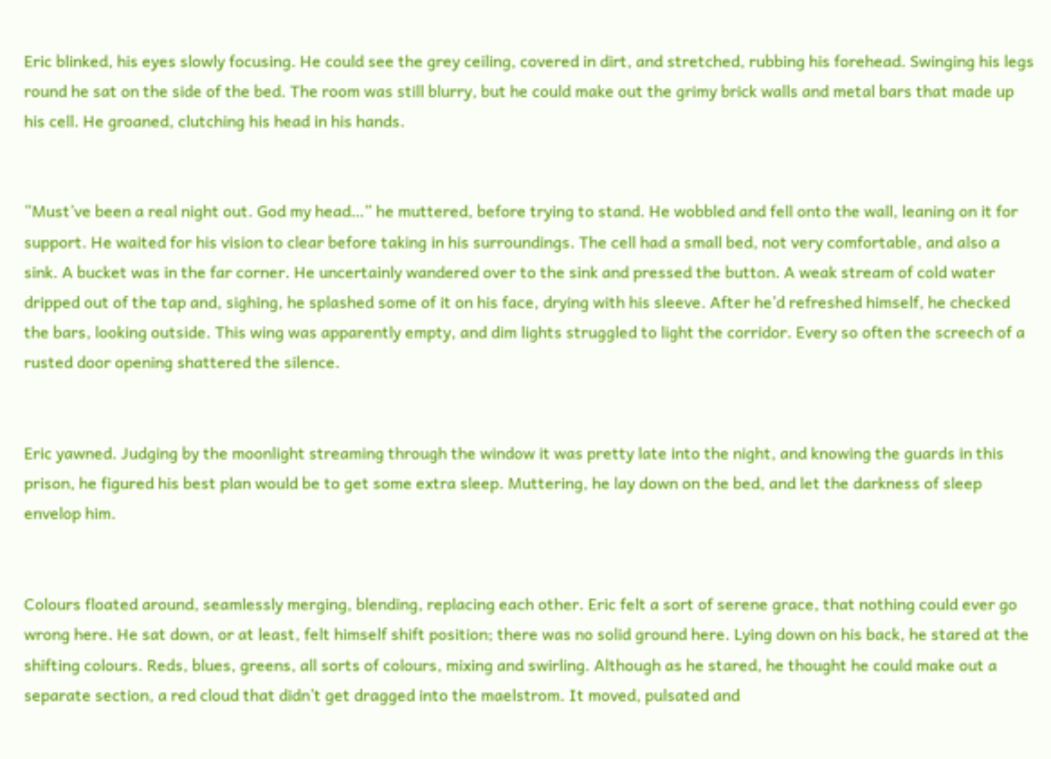Eric blinked, his eyes slowly focusing. He could see the grey ceiling, covered in dirt, and stretched, rubbing his forehead. Swinging his legs round he sat on the side of the bed. The room was still blurry, but he could make out the grimy brick walls and metal bars that made up his cell. He groaned, clutching his head in his hands.


“Must’ve been a real night out. God my head…” he muttered, before trying to stand. He wobbled and fell onto the wall, leaning on it for support. He waited for his vision to clear before taking in his surroundings. The cell had a small bed, not very comfortable, and also a sink. A bucket was in the far corner. He uncertainly wandered over to the sink and pressed the button. A weak stream of cold water dripped out of the tap and, sighing, he splashed some of it on his face, drying with his sleeve. After he’d refreshed himself, he checked the bars, looking outside. This wing was apparently empty, and dim lights struggled to light the corridor. Every so often the screech of a rusted door opening shattered the silence.


Eric yawned. Judging by the moonlight streaming through the window it was pretty late into the night, and knowing the guards in this prison, he figured his best plan would be to get some extra sleep. Muttering, he lay down on the bed, and let the darkness of sleep envelop him.


Colours floated around, seamlessly merging, blending, replacing each other. Eric felt a sort of serene grace, that nothing could ever go wrong here. He sat down, or at least, felt himself shift position; there was no solid ground here. Lying down on his back, he stared at the shifting colours. Reds, blues, greens, all sorts of colours, mixing and swirling. Although as he stared, he thought he could make out a separate section, a red cloud that didn’t get dragged into the maelstrom. It moved, pulsated and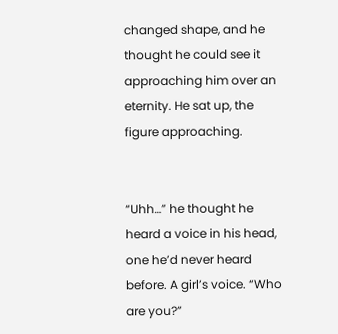changed shape, and he thought he could see it approaching him over an eternity. He sat up, the figure approaching.


“Uhh…” he thought he heard a voice in his head, one he’d never heard before. A girl’s voice. “Who are you?”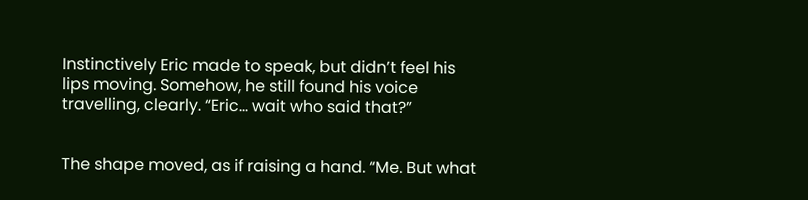Instinctively Eric made to speak, but didn’t feel his lips moving. Somehow, he still found his voice travelling, clearly. “Eric… wait who said that?”


The shape moved, as if raising a hand. “Me. But what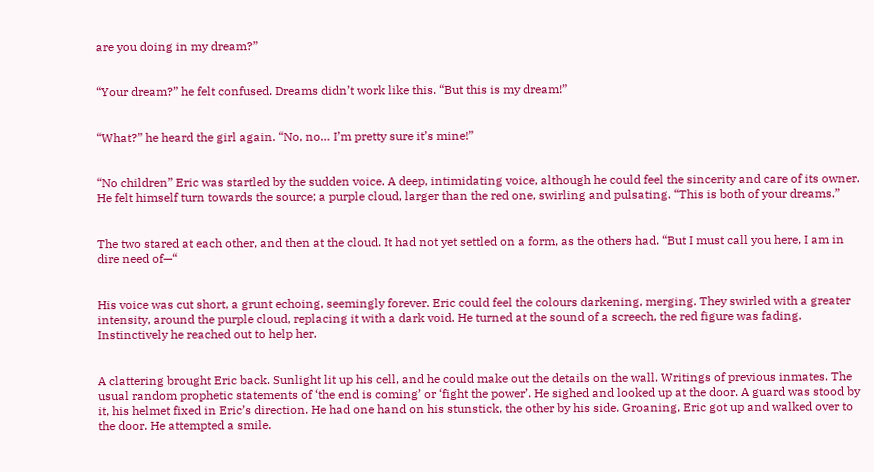are you doing in my dream?”


“Your dream?” he felt confused. Dreams didn’t work like this. “But this is my dream!”


“What?” he heard the girl again. “No, no… I’m pretty sure it’s mine!”


“No children” Eric was startled by the sudden voice. A deep, intimidating voice, although he could feel the sincerity and care of its owner. He felt himself turn towards the source; a purple cloud, larger than the red one, swirling and pulsating. “This is both of your dreams.”


The two stared at each other, and then at the cloud. It had not yet settled on a form, as the others had. “But I must call you here, I am in dire need of—“


His voice was cut short, a grunt echoing, seemingly forever. Eric could feel the colours darkening, merging. They swirled with a greater intensity, around the purple cloud, replacing it with a dark void. He turned at the sound of a screech, the red figure was fading. Instinctively he reached out to help her.


A clattering brought Eric back. Sunlight lit up his cell, and he could make out the details on the wall. Writings of previous inmates. The usual random prophetic statements of ‘the end is coming’ or ‘fight the power’. He sighed and looked up at the door. A guard was stood by it, his helmet fixed in Eric’s direction. He had one hand on his stunstick, the other by his side. Groaning, Eric got up and walked over to the door. He attempted a smile.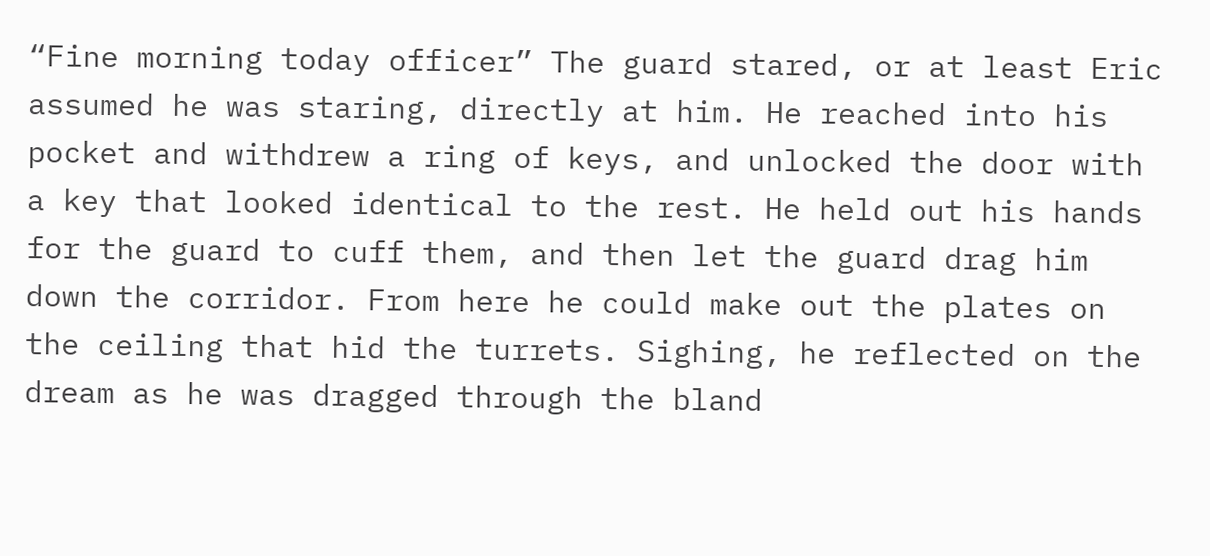“Fine morning today officer” The guard stared, or at least Eric assumed he was staring, directly at him. He reached into his pocket and withdrew a ring of keys, and unlocked the door with a key that looked identical to the rest. He held out his hands for the guard to cuff them, and then let the guard drag him down the corridor. From here he could make out the plates on the ceiling that hid the turrets. Sighing, he reflected on the dream as he was dragged through the bland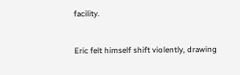facility.


Eric felt himself shift violently, drawing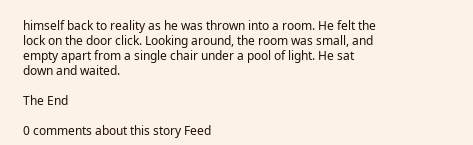himself back to reality as he was thrown into a room. He felt the lock on the door click. Looking around, the room was small, and empty apart from a single chair under a pool of light. He sat down and waited.

The End

0 comments about this story Feed